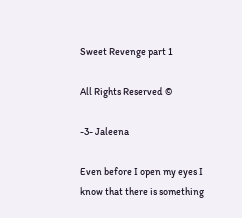Sweet Revenge part 1

All Rights Reserved ©

-3- Jaleena

Even before I open my eyes I know that there is something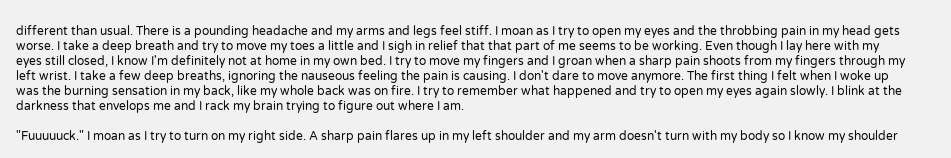different than usual. There is a pounding headache and my arms and legs feel stiff. I moan as I try to open my eyes and the throbbing pain in my head gets worse. I take a deep breath and try to move my toes a little and I sigh in relief that that part of me seems to be working. Even though I lay here with my eyes still closed, I know I'm definitely not at home in my own bed. I try to move my fingers and I groan when a sharp pain shoots from my fingers through my left wrist. I take a few deep breaths, ignoring the nauseous feeling the pain is causing. I don't dare to move anymore. The first thing I felt when I woke up was the burning sensation in my back, like my whole back was on fire. I try to remember what happened and try to open my eyes again slowly. I blink at the darkness that envelops me and I rack my brain trying to figure out where I am.

"Fuuuuuck." I moan as I try to turn on my right side. A sharp pain flares up in my left shoulder and my arm doesn't turn with my body so I know my shoulder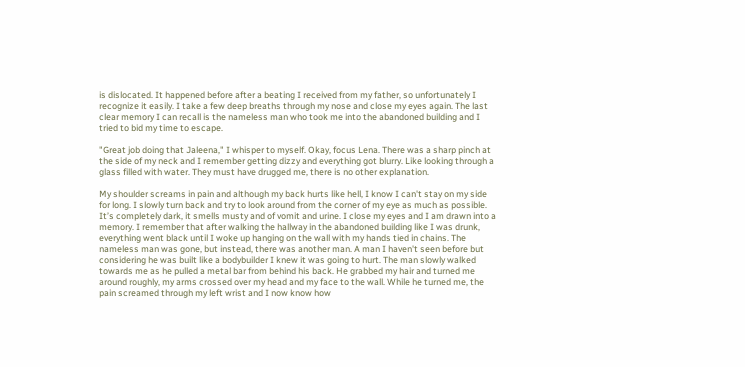is dislocated. It happened before after a beating I received from my father, so unfortunately I recognize it easily. I take a few deep breaths through my nose and close my eyes again. The last clear memory I can recall is the nameless man who took me into the abandoned building and I tried to bid my time to escape.

"Great job doing that Jaleena," I whisper to myself. Okay, focus Lena. There was a sharp pinch at the side of my neck and I remember getting dizzy and everything got blurry. Like looking through a glass filled with water. They must have drugged me, there is no other explanation.

My shoulder screams in pain and although my back hurts like hell, I know I can't stay on my side for long. I slowly turn back and try to look around from the corner of my eye as much as possible. It’s completely dark, it smells musty and of vomit and urine. I close my eyes and I am drawn into a memory. I remember that after walking the hallway in the abandoned building like I was drunk, everything went black until I woke up hanging on the wall with my hands tied in chains. The nameless man was gone, but instead, there was another man. A man I haven't seen before but considering he was built like a bodybuilder I knew it was going to hurt. The man slowly walked towards me as he pulled a metal bar from behind his back. He grabbed my hair and turned me around roughly, my arms crossed over my head and my face to the wall. While he turned me, the pain screamed through my left wrist and I now know how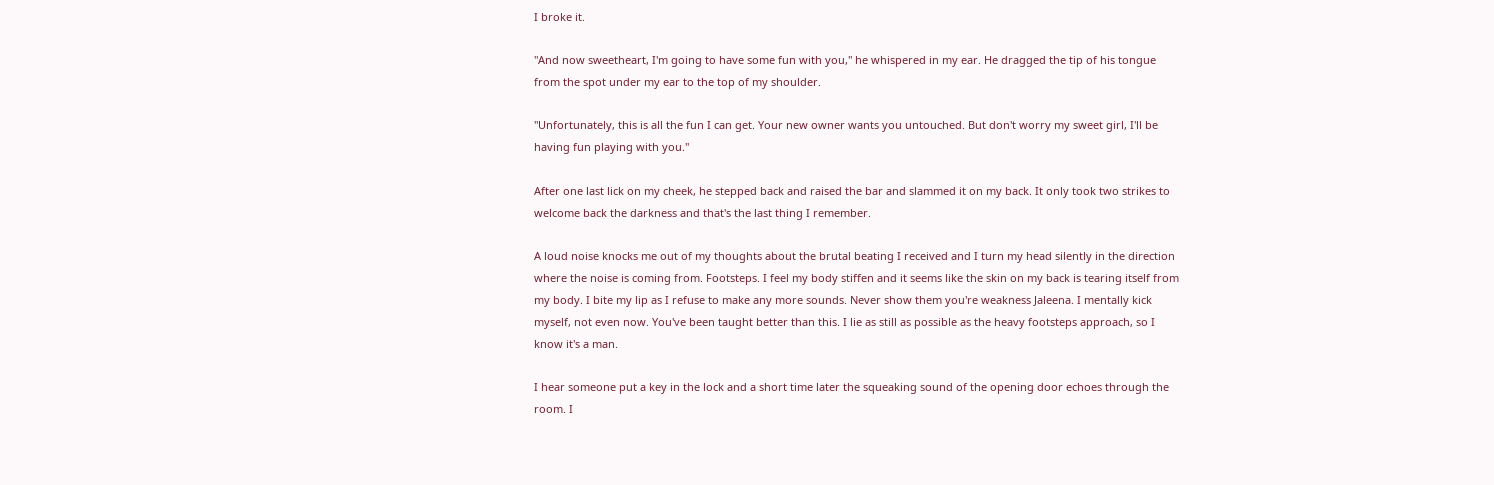I broke it.

"And now sweetheart, I'm going to have some fun with you," he whispered in my ear. He dragged the tip of his tongue from the spot under my ear to the top of my shoulder.

"Unfortunately, this is all the fun I can get. Your new owner wants you untouched. But don't worry my sweet girl, I'll be having fun playing with you."

After one last lick on my cheek, he stepped back and raised the bar and slammed it on my back. It only took two strikes to welcome back the darkness and that's the last thing I remember.

A loud noise knocks me out of my thoughts about the brutal beating I received and I turn my head silently in the direction where the noise is coming from. Footsteps. I feel my body stiffen and it seems like the skin on my back is tearing itself from my body. I bite my lip as I refuse to make any more sounds. Never show them you're weakness Jaleena. I mentally kick myself, not even now. You've been taught better than this. I lie as still as possible as the heavy footsteps approach, so I know it's a man.

I hear someone put a key in the lock and a short time later the squeaking sound of the opening door echoes through the room. I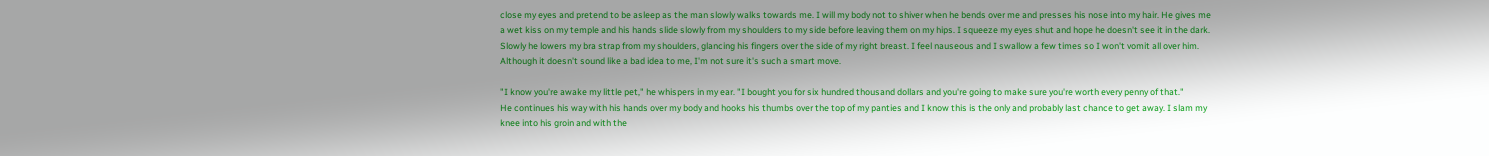close my eyes and pretend to be asleep as the man slowly walks towards me. I will my body not to shiver when he bends over me and presses his nose into my hair. He gives me a wet kiss on my temple and his hands slide slowly from my shoulders to my side before leaving them on my hips. I squeeze my eyes shut and hope he doesn't see it in the dark. Slowly he lowers my bra strap from my shoulders, glancing his fingers over the side of my right breast. I feel nauseous and I swallow a few times so I won't vomit all over him. Although it doesn't sound like a bad idea to me, I'm not sure it's such a smart move.

"I know you're awake my little pet," he whispers in my ear. "I bought you for six hundred thousand dollars and you're going to make sure you're worth every penny of that."
He continues his way with his hands over my body and hooks his thumbs over the top of my panties and I know this is the only and probably last chance to get away. I slam my knee into his groin and with the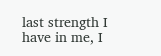last strength I have in me, I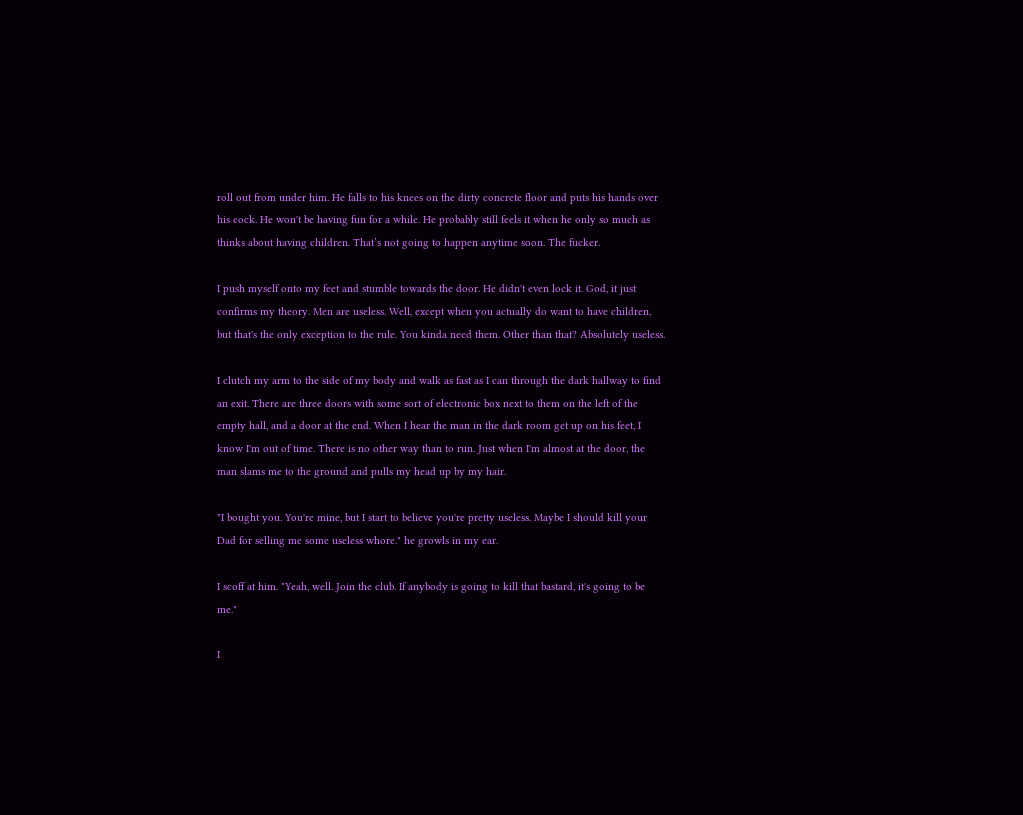roll out from under him. He falls to his knees on the dirty concrete floor and puts his hands over his cock. He won't be having fun for a while. He probably still feels it when he only so much as thinks about having children. That’s not going to happen anytime soon. The fucker.

I push myself onto my feet and stumble towards the door. He didn't even lock it. God, it just confirms my theory. Men are useless. Well, except when you actually do want to have children, but that's the only exception to the rule. You kinda need them. Other than that? Absolutely useless.

I clutch my arm to the side of my body and walk as fast as I can through the dark hallway to find an exit. There are three doors with some sort of electronic box next to them on the left of the empty hall, and a door at the end. When I hear the man in the dark room get up on his feet, I know I'm out of time. There is no other way than to run. Just when I'm almost at the door, the man slams me to the ground and pulls my head up by my hair.

"I bought you. You're mine, but I start to believe you're pretty useless. Maybe I should kill your Dad for selling me some useless whore." he growls in my ear.

I scoff at him. "Yeah, well. Join the club. If anybody is going to kill that bastard, it's going to be me."

I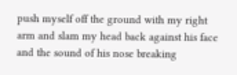push myself off the ground with my right arm and slam my head back against his face and the sound of his nose breaking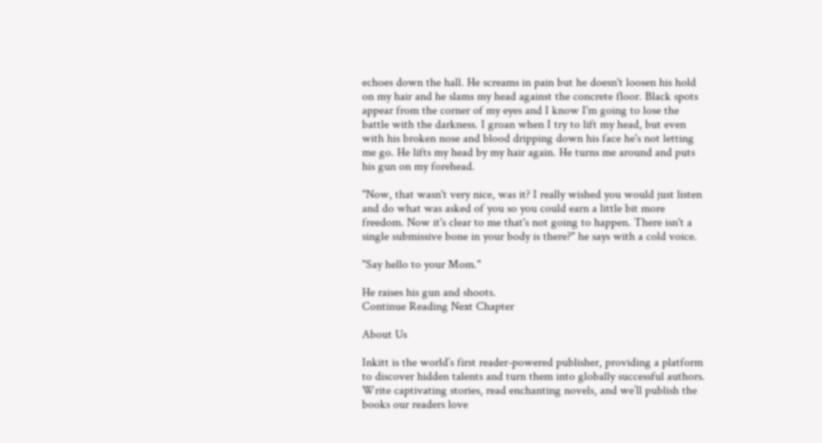echoes down the hall. He screams in pain but he doesn't loosen his hold on my hair and he slams my head against the concrete floor. Black spots appear from the corner of my eyes and I know I'm going to lose the battle with the darkness. I groan when I try to lift my head, but even with his broken nose and blood dripping down his face he's not letting me go. He lifts my head by my hair again. He turns me around and puts his gun on my forehead.

"Now, that wasn't very nice, was it? I really wished you would just listen and do what was asked of you so you could earn a little bit more freedom. Now it's clear to me that's not going to happen. There isn't a single submissive bone in your body is there?" he says with a cold voice.

"Say hello to your Mom."

He raises his gun and shoots.
Continue Reading Next Chapter

About Us

Inkitt is the world’s first reader-powered publisher, providing a platform to discover hidden talents and turn them into globally successful authors. Write captivating stories, read enchanting novels, and we’ll publish the books our readers love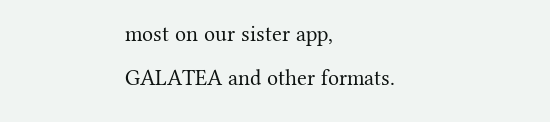most on our sister app, GALATEA and other formats.